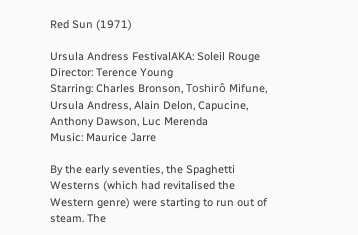Red Sun (1971)

Ursula Andress FestivalAKA: Soleil Rouge
Director: Terence Young
Starring: Charles Bronson, Toshirô Mifune, Ursula Andress, Alain Delon, Capucine, Anthony Dawson, Luc Merenda
Music: Maurice Jarre

By the early seventies, the Spaghetti Westerns (which had revitalised the Western genre) were starting to run out of steam. The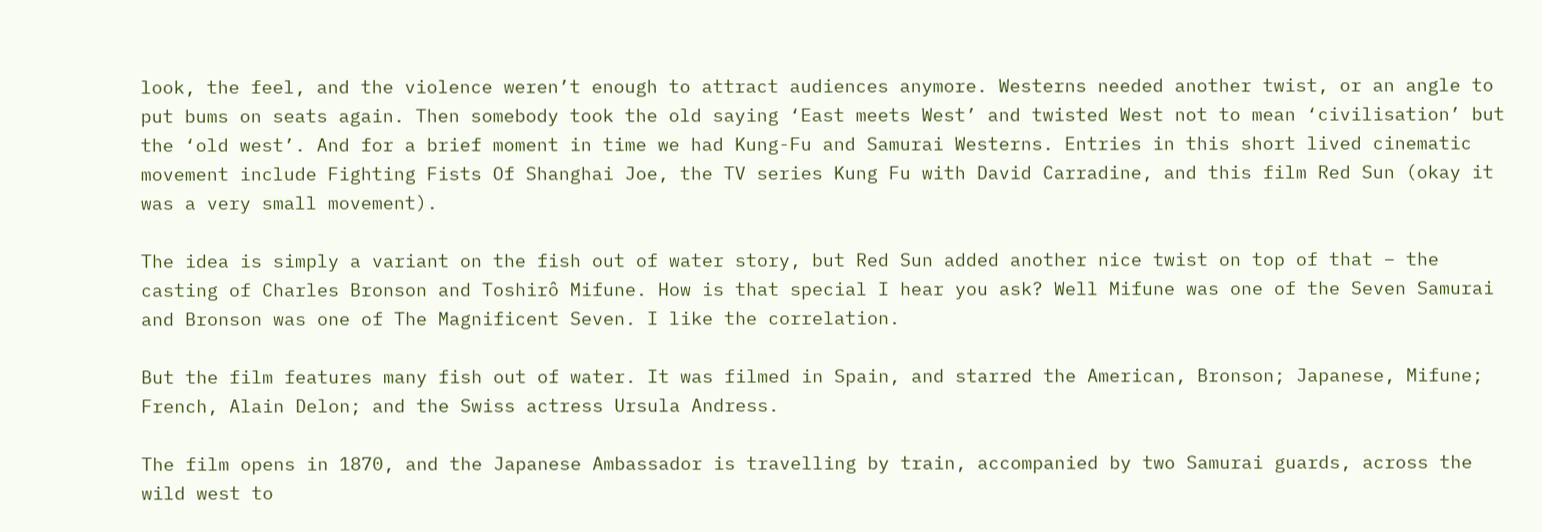look, the feel, and the violence weren’t enough to attract audiences anymore. Westerns needed another twist, or an angle to put bums on seats again. Then somebody took the old saying ‘East meets West’ and twisted West not to mean ‘civilisation’ but the ‘old west’. And for a brief moment in time we had Kung-Fu and Samurai Westerns. Entries in this short lived cinematic movement include Fighting Fists Of Shanghai Joe, the TV series Kung Fu with David Carradine, and this film Red Sun (okay it was a very small movement).

The idea is simply a variant on the fish out of water story, but Red Sun added another nice twist on top of that – the casting of Charles Bronson and Toshirô Mifune. How is that special I hear you ask? Well Mifune was one of the Seven Samurai and Bronson was one of The Magnificent Seven. I like the correlation.

But the film features many fish out of water. It was filmed in Spain, and starred the American, Bronson; Japanese, Mifune; French, Alain Delon; and the Swiss actress Ursula Andress.

The film opens in 1870, and the Japanese Ambassador is travelling by train, accompanied by two Samurai guards, across the wild west to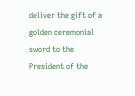deliver the gift of a golden ceremonial sword to the President of the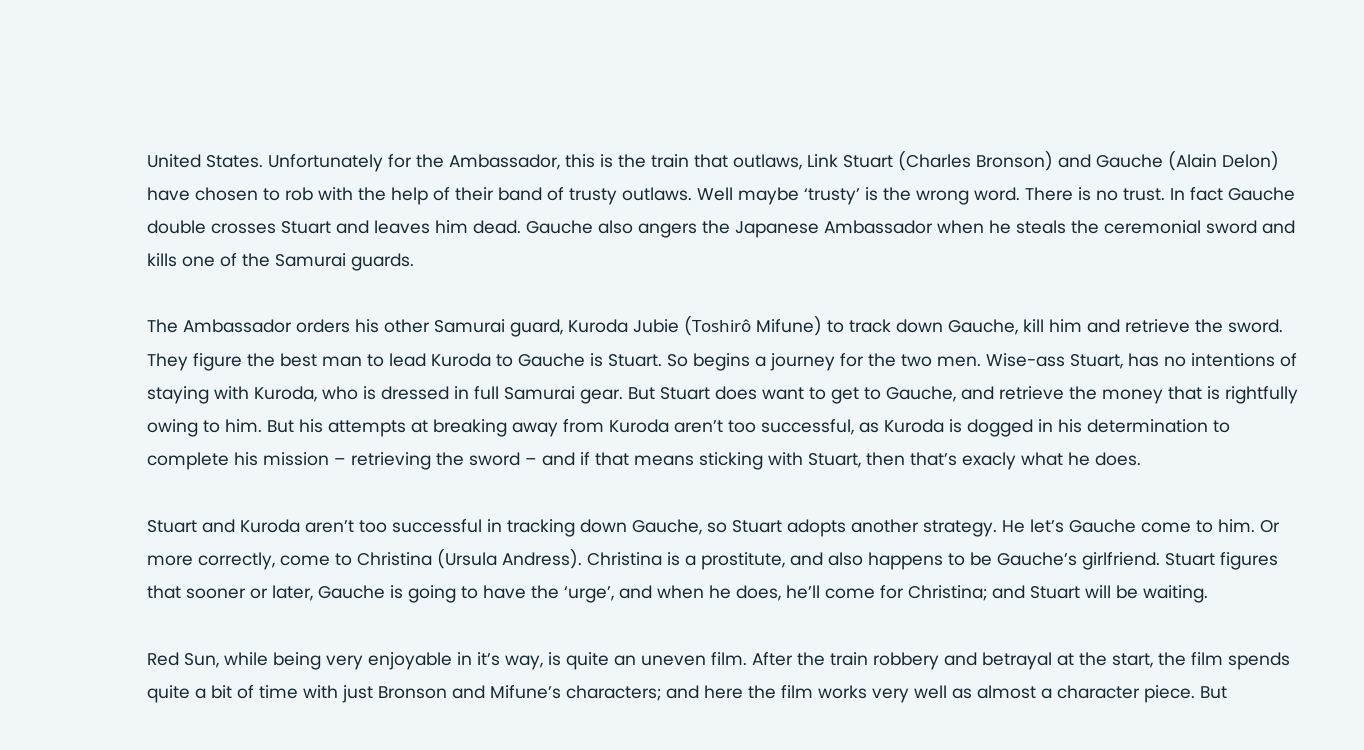United States. Unfortunately for the Ambassador, this is the train that outlaws, Link Stuart (Charles Bronson) and Gauche (Alain Delon) have chosen to rob with the help of their band of trusty outlaws. Well maybe ‘trusty’ is the wrong word. There is no trust. In fact Gauche double crosses Stuart and leaves him dead. Gauche also angers the Japanese Ambassador when he steals the ceremonial sword and kills one of the Samurai guards.

The Ambassador orders his other Samurai guard, Kuroda Jubie (Toshirô Mifune) to track down Gauche, kill him and retrieve the sword. They figure the best man to lead Kuroda to Gauche is Stuart. So begins a journey for the two men. Wise-ass Stuart, has no intentions of staying with Kuroda, who is dressed in full Samurai gear. But Stuart does want to get to Gauche, and retrieve the money that is rightfully owing to him. But his attempts at breaking away from Kuroda aren’t too successful, as Kuroda is dogged in his determination to complete his mission – retrieving the sword – and if that means sticking with Stuart, then that’s exacly what he does.

Stuart and Kuroda aren’t too successful in tracking down Gauche, so Stuart adopts another strategy. He let’s Gauche come to him. Or more correctly, come to Christina (Ursula Andress). Christina is a prostitute, and also happens to be Gauche’s girlfriend. Stuart figures that sooner or later, Gauche is going to have the ‘urge’, and when he does, he’ll come for Christina; and Stuart will be waiting.

Red Sun, while being very enjoyable in it’s way, is quite an uneven film. After the train robbery and betrayal at the start, the film spends quite a bit of time with just Bronson and Mifune’s characters; and here the film works very well as almost a character piece. But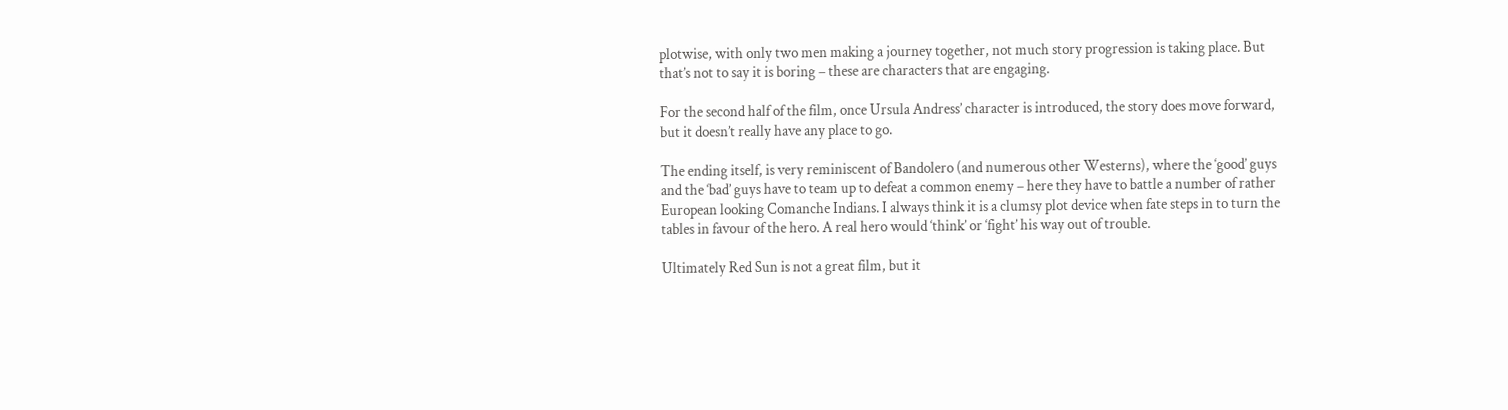plotwise, with only two men making a journey together, not much story progression is taking place. But that’s not to say it is boring – these are characters that are engaging.

For the second half of the film, once Ursula Andress’ character is introduced, the story does move forward, but it doesn’t really have any place to go.

The ending itself, is very reminiscent of Bandolero (and numerous other Westerns), where the ‘good’ guys and the ‘bad’ guys have to team up to defeat a common enemy – here they have to battle a number of rather European looking Comanche Indians. I always think it is a clumsy plot device when fate steps in to turn the tables in favour of the hero. A real hero would ‘think’ or ‘fight’ his way out of trouble.

Ultimately Red Sun is not a great film, but it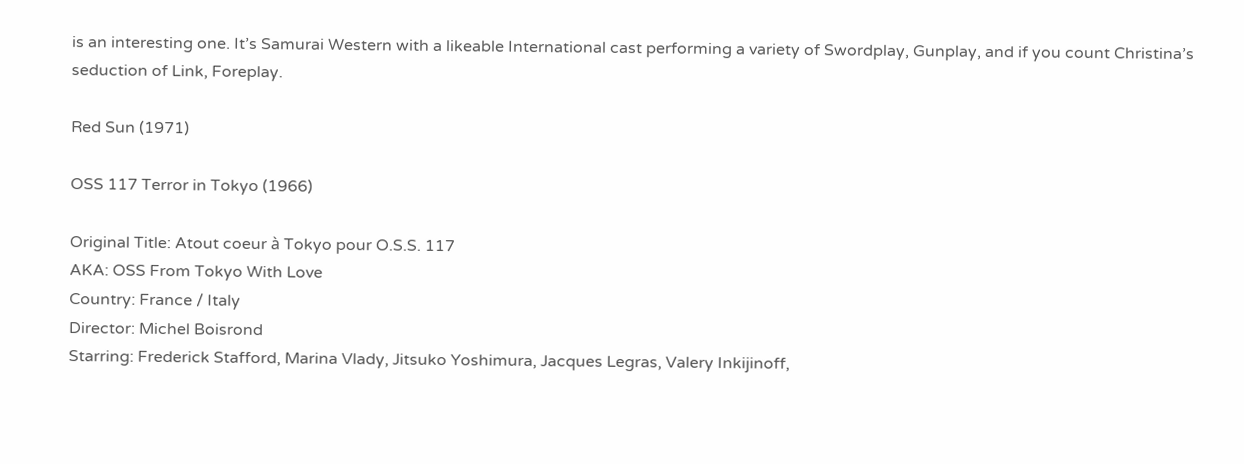is an interesting one. It’s Samurai Western with a likeable International cast performing a variety of Swordplay, Gunplay, and if you count Christina’s seduction of Link, Foreplay.

Red Sun (1971)

OSS 117 Terror in Tokyo (1966)

Original Title: Atout coeur à Tokyo pour O.S.S. 117
AKA: OSS From Tokyo With Love
Country: France / Italy
Director: Michel Boisrond
Starring: Frederick Stafford, Marina Vlady, Jitsuko Yoshimura, Jacques Legras, Valery Inkijinoff,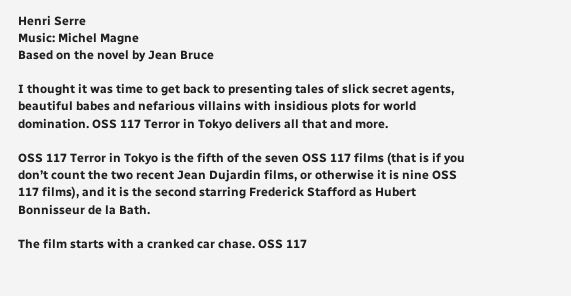Henri Serre
Music: Michel Magne
Based on the novel by Jean Bruce

I thought it was time to get back to presenting tales of slick secret agents, beautiful babes and nefarious villains with insidious plots for world domination. OSS 117 Terror in Tokyo delivers all that and more.

OSS 117 Terror in Tokyo is the fifth of the seven OSS 117 films (that is if you don’t count the two recent Jean Dujardin films, or otherwise it is nine OSS 117 films), and it is the second starring Frederick Stafford as Hubert Bonnisseur de la Bath.

The film starts with a cranked car chase. OSS 117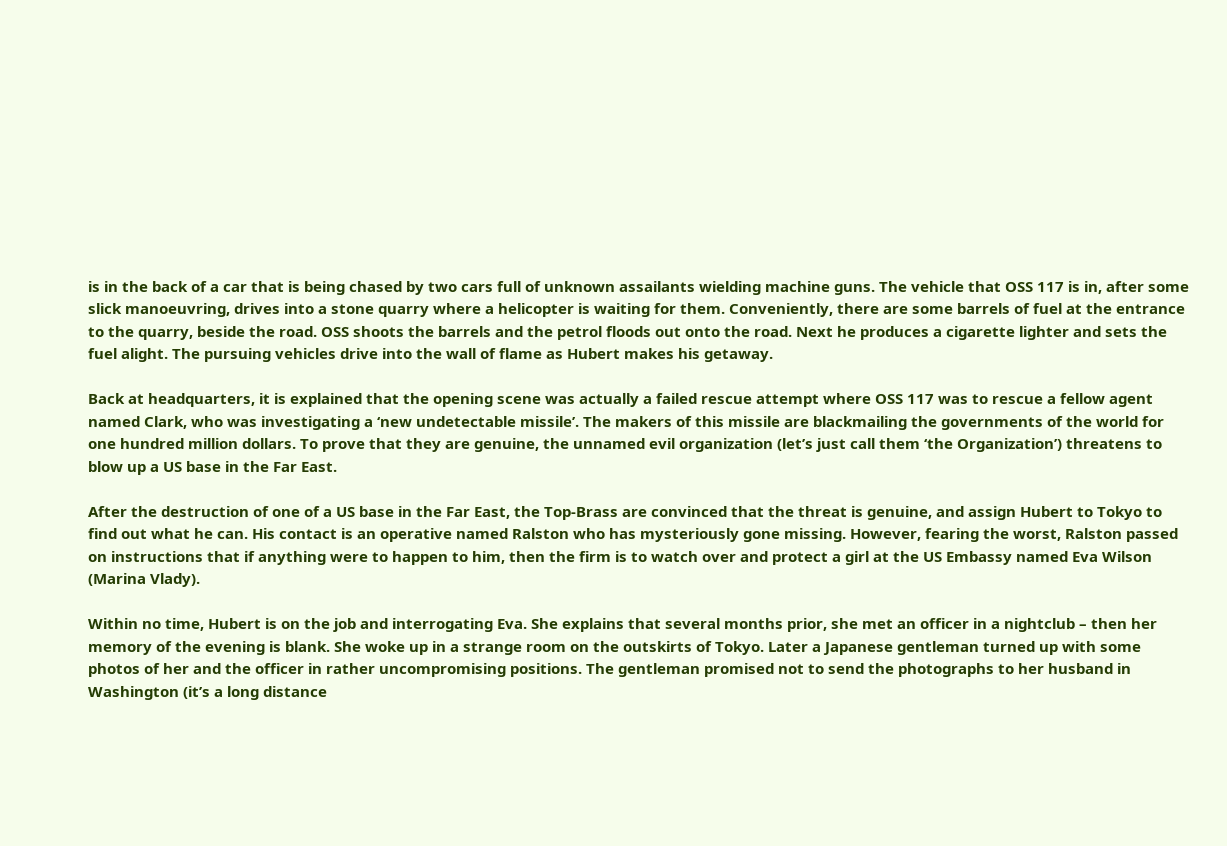is in the back of a car that is being chased by two cars full of unknown assailants wielding machine guns. The vehicle that OSS 117 is in, after some slick manoeuvring, drives into a stone quarry where a helicopter is waiting for them. Conveniently, there are some barrels of fuel at the entrance to the quarry, beside the road. OSS shoots the barrels and the petrol floods out onto the road. Next he produces a cigarette lighter and sets the fuel alight. The pursuing vehicles drive into the wall of flame as Hubert makes his getaway.

Back at headquarters, it is explained that the opening scene was actually a failed rescue attempt where OSS 117 was to rescue a fellow agent named Clark, who was investigating a ‘new undetectable missile’. The makers of this missile are blackmailing the governments of the world for one hundred million dollars. To prove that they are genuine, the unnamed evil organization (let’s just call them ‘the Organization’) threatens to blow up a US base in the Far East.

After the destruction of one of a US base in the Far East, the Top-Brass are convinced that the threat is genuine, and assign Hubert to Tokyo to find out what he can. His contact is an operative named Ralston who has mysteriously gone missing. However, fearing the worst, Ralston passed on instructions that if anything were to happen to him, then the firm is to watch over and protect a girl at the US Embassy named Eva Wilson (Marina Vlady).

Within no time, Hubert is on the job and interrogating Eva. She explains that several months prior, she met an officer in a nightclub – then her memory of the evening is blank. She woke up in a strange room on the outskirts of Tokyo. Later a Japanese gentleman turned up with some photos of her and the officer in rather uncompromising positions. The gentleman promised not to send the photographs to her husband in Washington (it’s a long distance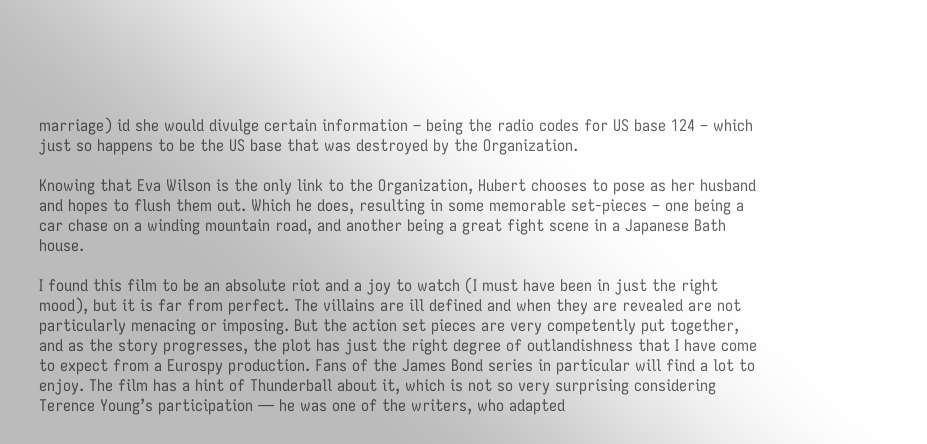marriage) id she would divulge certain information – being the radio codes for US base 124 – which just so happens to be the US base that was destroyed by the Organization.

Knowing that Eva Wilson is the only link to the Organization, Hubert chooses to pose as her husband and hopes to flush them out. Which he does, resulting in some memorable set-pieces – one being a car chase on a winding mountain road, and another being a great fight scene in a Japanese Bath house.

I found this film to be an absolute riot and a joy to watch (I must have been in just the right mood), but it is far from perfect. The villains are ill defined and when they are revealed are not particularly menacing or imposing. But the action set pieces are very competently put together, and as the story progresses, the plot has just the right degree of outlandishness that I have come to expect from a Eurospy production. Fans of the James Bond series in particular will find a lot to enjoy. The film has a hint of Thunderball about it, which is not so very surprising considering Terence Young’s participation — he was one of the writers, who adapted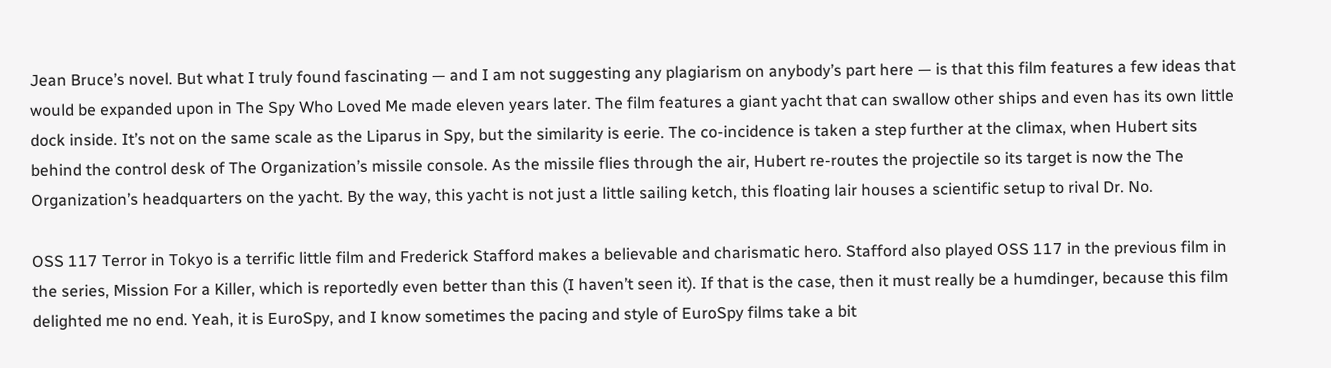Jean Bruce’s novel. But what I truly found fascinating — and I am not suggesting any plagiarism on anybody’s part here — is that this film features a few ideas that would be expanded upon in The Spy Who Loved Me made eleven years later. The film features a giant yacht that can swallow other ships and even has its own little dock inside. It’s not on the same scale as the Liparus in Spy, but the similarity is eerie. The co-incidence is taken a step further at the climax, when Hubert sits behind the control desk of The Organization’s missile console. As the missile flies through the air, Hubert re-routes the projectile so its target is now the The Organization’s headquarters on the yacht. By the way, this yacht is not just a little sailing ketch, this floating lair houses a scientific setup to rival Dr. No.

OSS 117 Terror in Tokyo is a terrific little film and Frederick Stafford makes a believable and charismatic hero. Stafford also played OSS 117 in the previous film in the series, Mission For a Killer, which is reportedly even better than this (I haven’t seen it). If that is the case, then it must really be a humdinger, because this film delighted me no end. Yeah, it is EuroSpy, and I know sometimes the pacing and style of EuroSpy films take a bit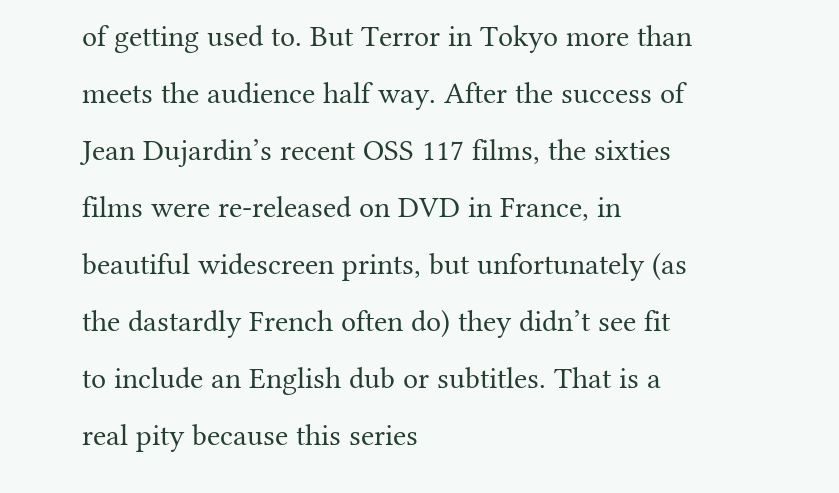of getting used to. But Terror in Tokyo more than meets the audience half way. After the success of Jean Dujardin’s recent OSS 117 films, the sixties films were re-released on DVD in France, in beautiful widescreen prints, but unfortunately (as the dastardly French often do) they didn’t see fit to include an English dub or subtitles. That is a real pity because this series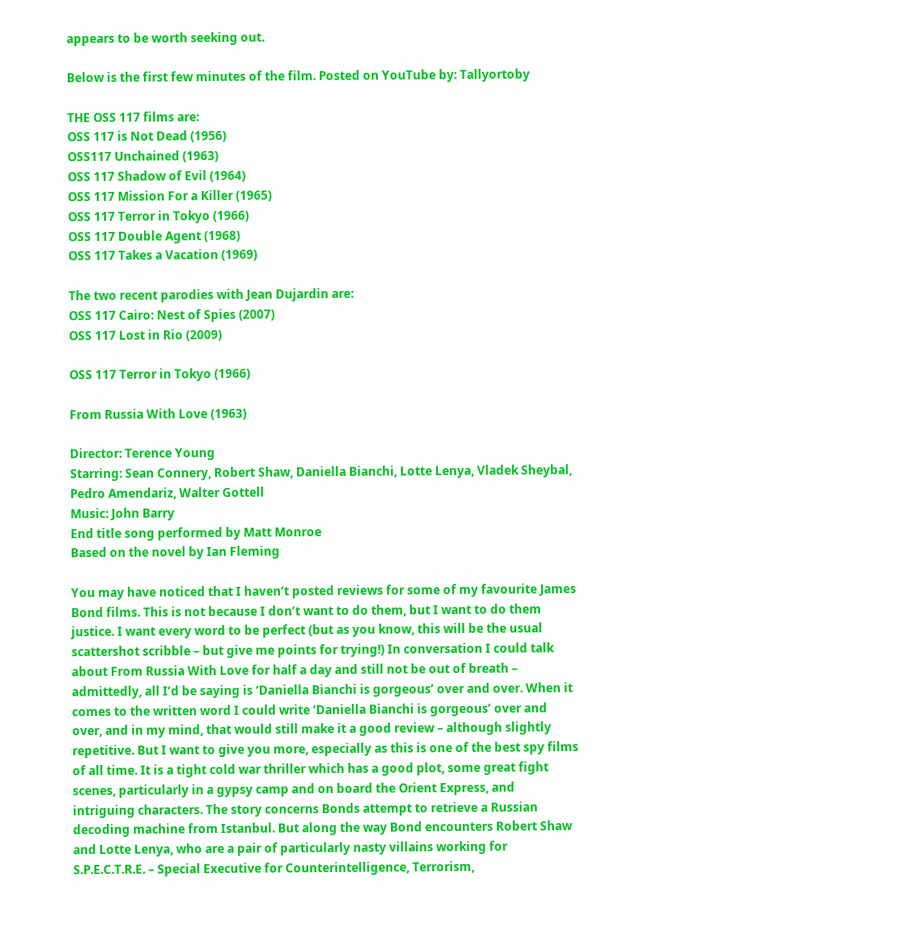appears to be worth seeking out.

Below is the first few minutes of the film. Posted on YouTube by: Tallyortoby

THE OSS 117 films are:
OSS 117 is Not Dead (1956)
OSS117 Unchained (1963)
OSS 117 Shadow of Evil (1964)
OSS 117 Mission For a Killer (1965)
OSS 117 Terror in Tokyo (1966)
OSS 117 Double Agent (1968)
OSS 117 Takes a Vacation (1969)

The two recent parodies with Jean Dujardin are:
OSS 117 Cairo: Nest of Spies (2007)
OSS 117 Lost in Rio (2009)

OSS 117 Terror in Tokyo (1966)

From Russia With Love (1963)

Director: Terence Young
Starring: Sean Connery, Robert Shaw, Daniella Bianchi, Lotte Lenya, Vladek Sheybal, Pedro Amendariz, Walter Gottell
Music: John Barry
End title song performed by Matt Monroe
Based on the novel by Ian Fleming

You may have noticed that I haven’t posted reviews for some of my favourite James Bond films. This is not because I don’t want to do them, but I want to do them justice. I want every word to be perfect (but as you know, this will be the usual scattershot scribble – but give me points for trying!) In conversation I could talk about From Russia With Love for half a day and still not be out of breath – admittedly, all I’d be saying is ‘Daniella Bianchi is gorgeous’ over and over. When it comes to the written word I could write ‘Daniella Bianchi is gorgeous’ over and over, and in my mind, that would still make it a good review – although slightly repetitive. But I want to give you more, especially as this is one of the best spy films of all time. It is a tight cold war thriller which has a good plot, some great fight scenes, particularly in a gypsy camp and on board the Orient Express, and intriguing characters. The story concerns Bonds attempt to retrieve a Russian decoding machine from Istanbul. But along the way Bond encounters Robert Shaw and Lotte Lenya, who are a pair of particularly nasty villains working for S.P.E.C.T.R.E. – Special Executive for Counterintelligence, Terrorism,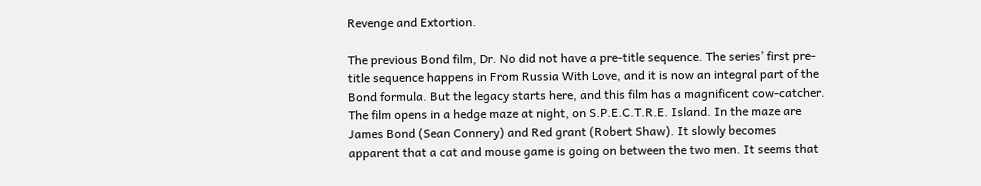Revenge and Extortion.

The previous Bond film, Dr. No did not have a pre-title sequence. The series’ first pre-title sequence happens in From Russia With Love, and it is now an integral part of the Bond formula. But the legacy starts here, and this film has a magnificent cow-catcher. The film opens in a hedge maze at night, on S.P.E.C.T.R.E. Island. In the maze are James Bond (Sean Connery) and Red grant (Robert Shaw). It slowly becomes apparent that a cat and mouse game is going on between the two men. It seems that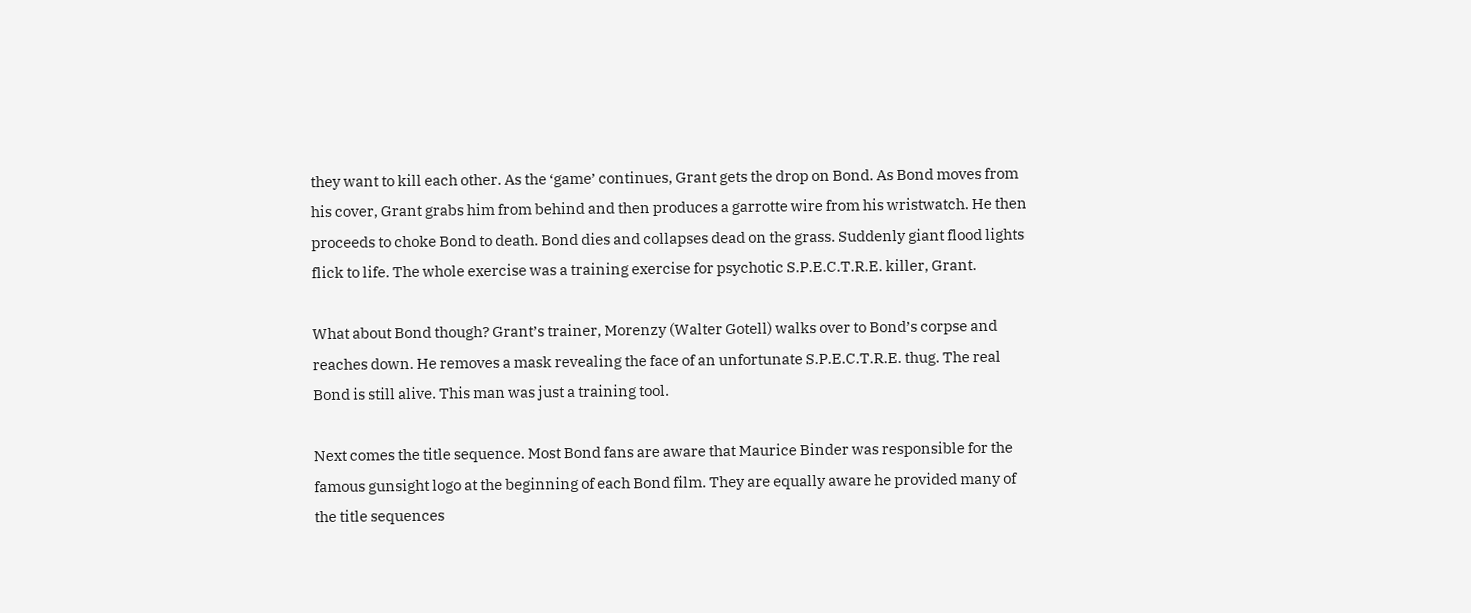they want to kill each other. As the ‘game’ continues, Grant gets the drop on Bond. As Bond moves from his cover, Grant grabs him from behind and then produces a garrotte wire from his wristwatch. He then proceeds to choke Bond to death. Bond dies and collapses dead on the grass. Suddenly giant flood lights flick to life. The whole exercise was a training exercise for psychotic S.P.E.C.T.R.E. killer, Grant.

What about Bond though? Grant’s trainer, Morenzy (Walter Gotell) walks over to Bond’s corpse and reaches down. He removes a mask revealing the face of an unfortunate S.P.E.C.T.R.E. thug. The real Bond is still alive. This man was just a training tool.

Next comes the title sequence. Most Bond fans are aware that Maurice Binder was responsible for the famous gunsight logo at the beginning of each Bond film. They are equally aware he provided many of the title sequences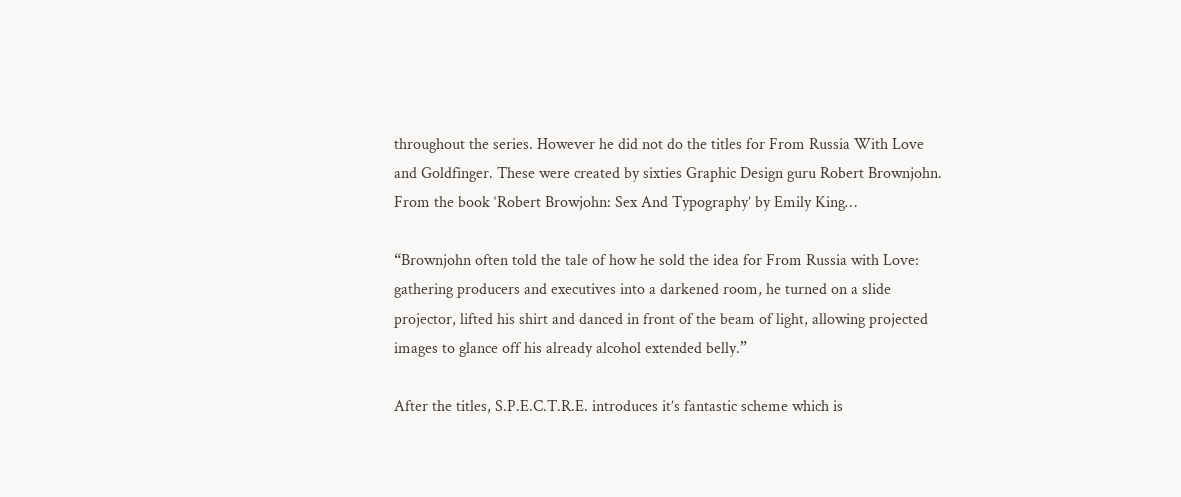throughout the series. However he did not do the titles for From Russia With Love and Goldfinger. These were created by sixties Graphic Design guru Robert Brownjohn. From the book ‘Robert Browjohn: Sex And Typography’ by Emily King…

“Brownjohn often told the tale of how he sold the idea for From Russia with Love: gathering producers and executives into a darkened room, he turned on a slide projector, lifted his shirt and danced in front of the beam of light, allowing projected images to glance off his already alcohol extended belly.”

After the titles, S.P.E.C.T.R.E. introduces it’s fantastic scheme which is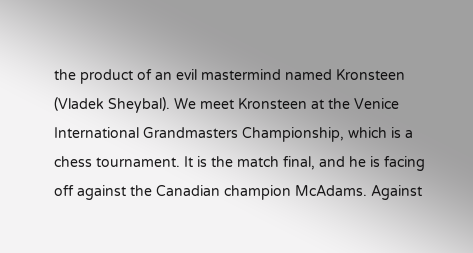the product of an evil mastermind named Kronsteen (Vladek Sheybal). We meet Kronsteen at the Venice International Grandmasters Championship, which is a chess tournament. It is the match final, and he is facing off against the Canadian champion McAdams. Against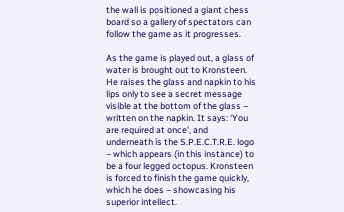the wall is positioned a giant chess board so a gallery of spectators can follow the game as it progresses.

As the game is played out, a glass of water is brought out to Kronsteen. He raises the glass and napkin to his lips only to see a secret message visible at the bottom of the glass – written on the napkin. It says: ‘You are required at once’, and underneath is the S.P.E.C.T.R.E. logo – which appears (in this instance) to be a four legged octopus. Kronsteen is forced to finish the game quickly, which he does – showcasing his superior intellect.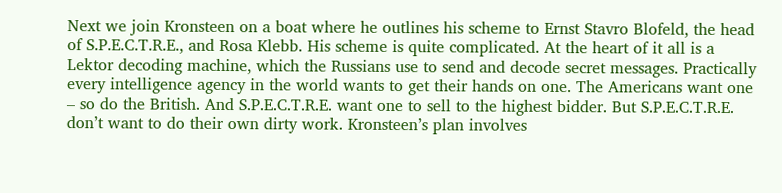Next we join Kronsteen on a boat where he outlines his scheme to Ernst Stavro Blofeld, the head of S.P.E.C.T.R.E., and Rosa Klebb. His scheme is quite complicated. At the heart of it all is a Lektor decoding machine, which the Russians use to send and decode secret messages. Practically every intelligence agency in the world wants to get their hands on one. The Americans want one – so do the British. And S.P.E.C.T.R.E. want one to sell to the highest bidder. But S.P.E.C.T.R.E. don’t want to do their own dirty work. Kronsteen’s plan involves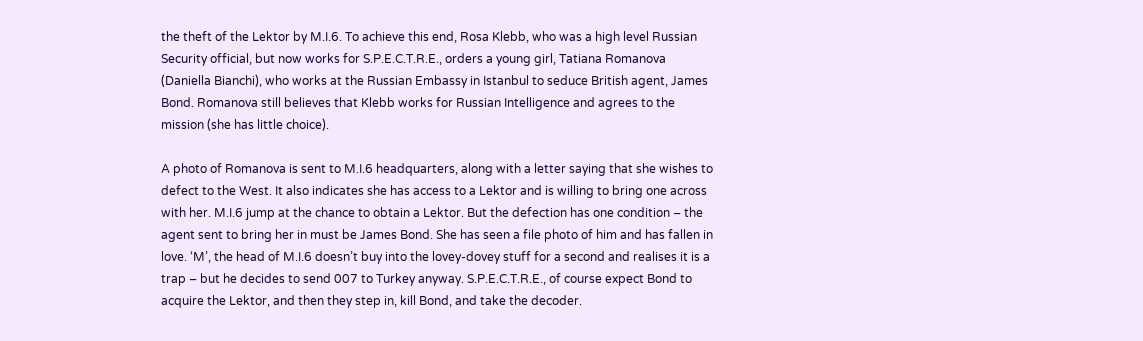the theft of the Lektor by M.I.6. To achieve this end, Rosa Klebb, who was a high level Russian Security official, but now works for S.P.E.C.T.R.E., orders a young girl, Tatiana Romanova (Daniella Bianchi), who works at the Russian Embassy in Istanbul to seduce British agent, James Bond. Romanova still believes that Klebb works for Russian Intelligence and agrees to the mission (she has little choice).

A photo of Romanova is sent to M.I.6 headquarters, along with a letter saying that she wishes to defect to the West. It also indicates she has access to a Lektor and is willing to bring one across with her. M.I.6 jump at the chance to obtain a Lektor. But the defection has one condition – the agent sent to bring her in must be James Bond. She has seen a file photo of him and has fallen in love. ‘M’, the head of M.I.6 doesn’t buy into the lovey-dovey stuff for a second and realises it is a trap – but he decides to send 007 to Turkey anyway. S.P.E.C.T.R.E., of course expect Bond to acquire the Lektor, and then they step in, kill Bond, and take the decoder.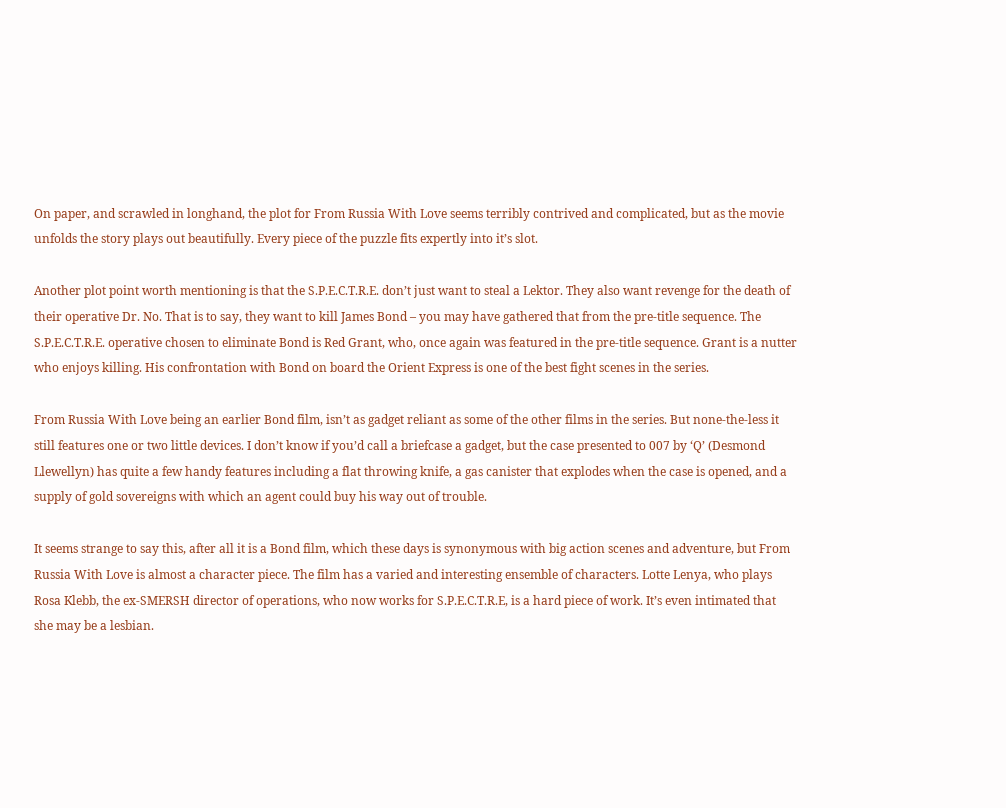On paper, and scrawled in longhand, the plot for From Russia With Love seems terribly contrived and complicated, but as the movie unfolds the story plays out beautifully. Every piece of the puzzle fits expertly into it’s slot.

Another plot point worth mentioning is that the S.P.E.C.T.R.E. don’t just want to steal a Lektor. They also want revenge for the death of their operative Dr. No. That is to say, they want to kill James Bond – you may have gathered that from the pre-title sequence. The S.P.E.C.T.R.E. operative chosen to eliminate Bond is Red Grant, who, once again was featured in the pre-title sequence. Grant is a nutter who enjoys killing. His confrontation with Bond on board the Orient Express is one of the best fight scenes in the series.

From Russia With Love being an earlier Bond film, isn’t as gadget reliant as some of the other films in the series. But none-the-less it still features one or two little devices. I don’t know if you’d call a briefcase a gadget, but the case presented to 007 by ‘Q’ (Desmond Llewellyn) has quite a few handy features including a flat throwing knife, a gas canister that explodes when the case is opened, and a supply of gold sovereigns with which an agent could buy his way out of trouble.

It seems strange to say this, after all it is a Bond film, which these days is synonymous with big action scenes and adventure, but From Russia With Love is almost a character piece. The film has a varied and interesting ensemble of characters. Lotte Lenya, who plays Rosa Klebb, the ex-SMERSH director of operations, who now works for S.P.E.C.T.R.E, is a hard piece of work. It’s even intimated that she may be a lesbian.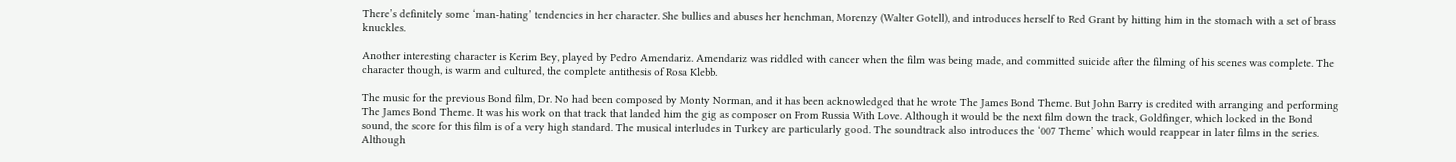There’s definitely some ‘man-hating’ tendencies in her character. She bullies and abuses her henchman, Morenzy (Walter Gotell), and introduces herself to Red Grant by hitting him in the stomach with a set of brass knuckles.

Another interesting character is Kerim Bey, played by Pedro Amendariz. Amendariz was riddled with cancer when the film was being made, and committed suicide after the filming of his scenes was complete. The character though, is warm and cultured, the complete antithesis of Rosa Klebb.

The music for the previous Bond film, Dr. No had been composed by Monty Norman, and it has been acknowledged that he wrote The James Bond Theme. But John Barry is credited with arranging and performing The James Bond Theme. It was his work on that track that landed him the gig as composer on From Russia With Love. Although it would be the next film down the track, Goldfinger, which locked in the Bond sound, the score for this film is of a very high standard. The musical interludes in Turkey are particularly good. The soundtrack also introduces the ‘007 Theme’ which would reappear in later films in the series. Although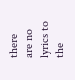there are no lyrics to the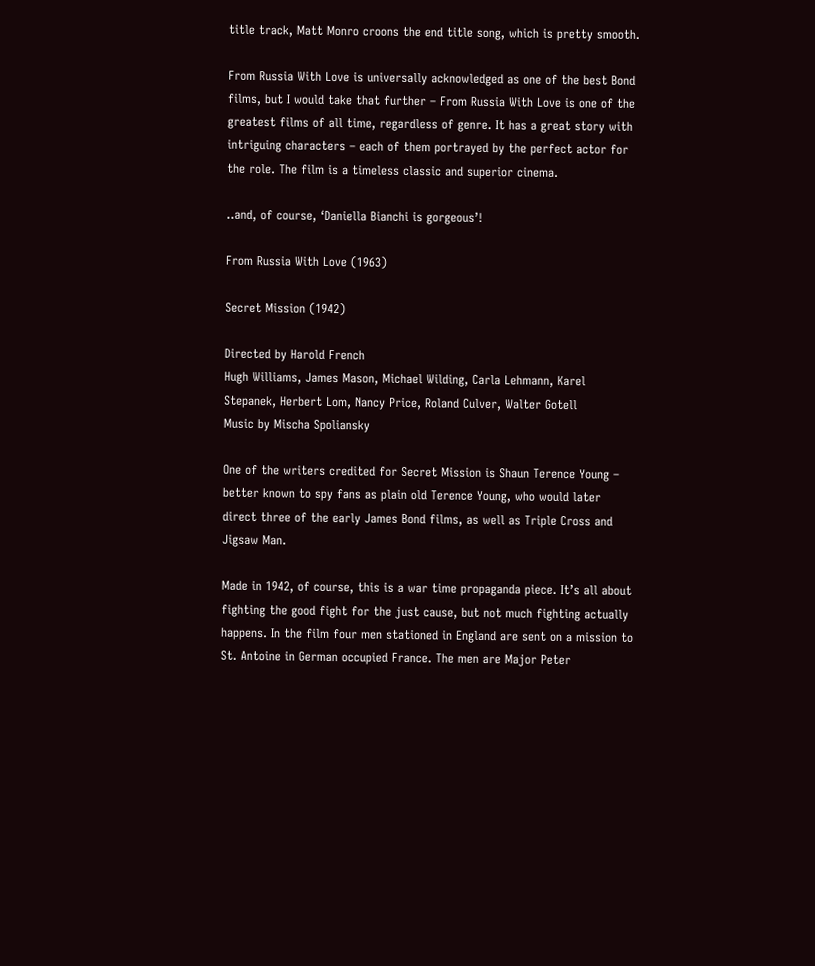title track, Matt Monro croons the end title song, which is pretty smooth.

From Russia With Love is universally acknowledged as one of the best Bond films, but I would take that further – From Russia With Love is one of the greatest films of all time, regardless of genre. It has a great story with intriguing characters – each of them portrayed by the perfect actor for the role. The film is a timeless classic and superior cinema.

..and, of course, ‘Daniella Bianchi is gorgeous’!

From Russia With Love (1963)

Secret Mission (1942)

Directed by Harold French
Hugh Williams, James Mason, Michael Wilding, Carla Lehmann, Karel Stepanek, Herbert Lom, Nancy Price, Roland Culver, Walter Gotell
Music by Mischa Spoliansky

One of the writers credited for Secret Mission is Shaun Terence Young – better known to spy fans as plain old Terence Young, who would later direct three of the early James Bond films, as well as Triple Cross and Jigsaw Man.

Made in 1942, of course, this is a war time propaganda piece. It’s all about fighting the good fight for the just cause, but not much fighting actually happens. In the film four men stationed in England are sent on a mission to St. Antoine in German occupied France. The men are Major Peter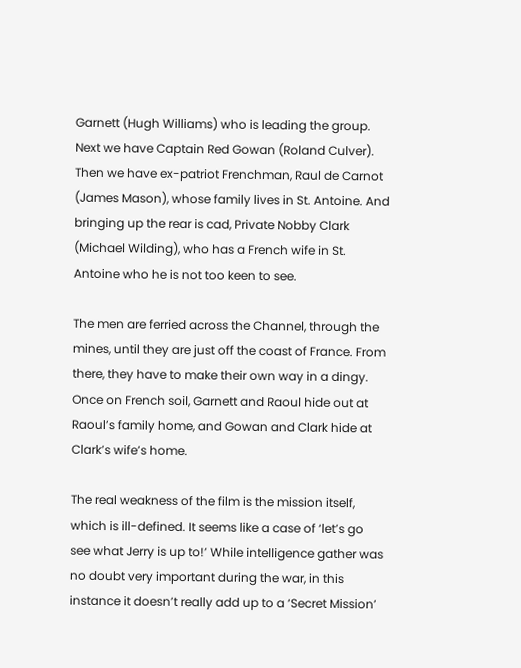Garnett (Hugh Williams) who is leading the group. Next we have Captain Red Gowan (Roland Culver). Then we have ex-patriot Frenchman, Raul de Carnot (James Mason), whose family lives in St. Antoine. And bringing up the rear is cad, Private Nobby Clark (Michael Wilding), who has a French wife in St. Antoine who he is not too keen to see.

The men are ferried across the Channel, through the mines, until they are just off the coast of France. From there, they have to make their own way in a dingy. Once on French soil, Garnett and Raoul hide out at Raoul’s family home, and Gowan and Clark hide at Clark’s wife’s home.

The real weakness of the film is the mission itself, which is ill-defined. It seems like a case of ‘let’s go see what Jerry is up to!’ While intelligence gather was no doubt very important during the war, in this instance it doesn’t really add up to a ‘Secret Mission’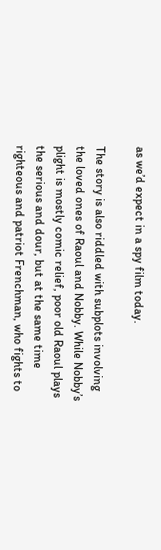as we’d expect in a spy film today.

The story is also riddled with subplots involving the loved ones of Raoul and Nobby. While Nobby’s plight is mostly comic relief, poor old Raoul plays the serious and dour, but at the same time righteous and patriot Frenchman, who fights to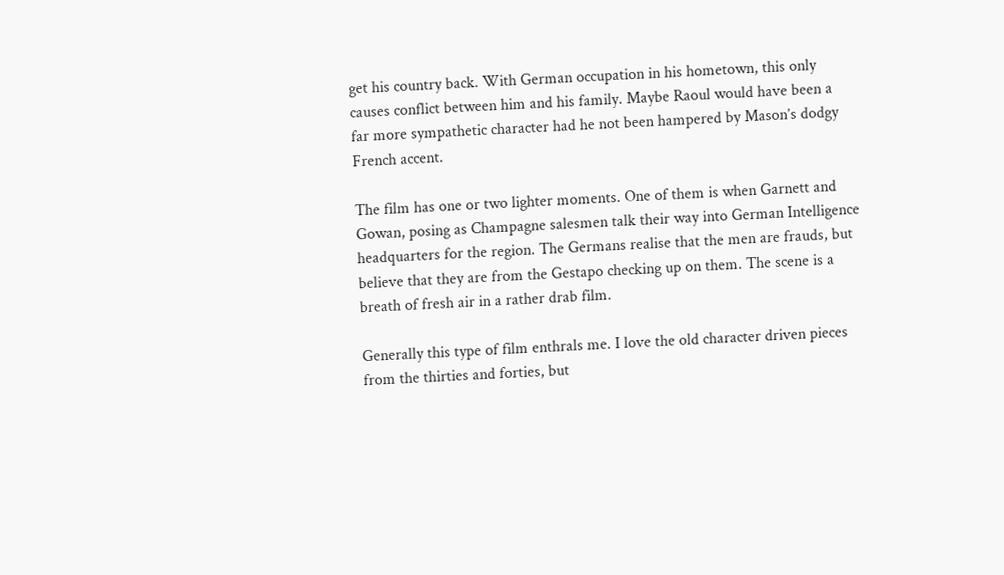get his country back. With German occupation in his hometown, this only causes conflict between him and his family. Maybe Raoul would have been a far more sympathetic character had he not been hampered by Mason’s dodgy French accent.

The film has one or two lighter moments. One of them is when Garnett and Gowan, posing as Champagne salesmen talk their way into German Intelligence headquarters for the region. The Germans realise that the men are frauds, but believe that they are from the Gestapo checking up on them. The scene is a breath of fresh air in a rather drab film.

Generally this type of film enthrals me. I love the old character driven pieces from the thirties and forties, but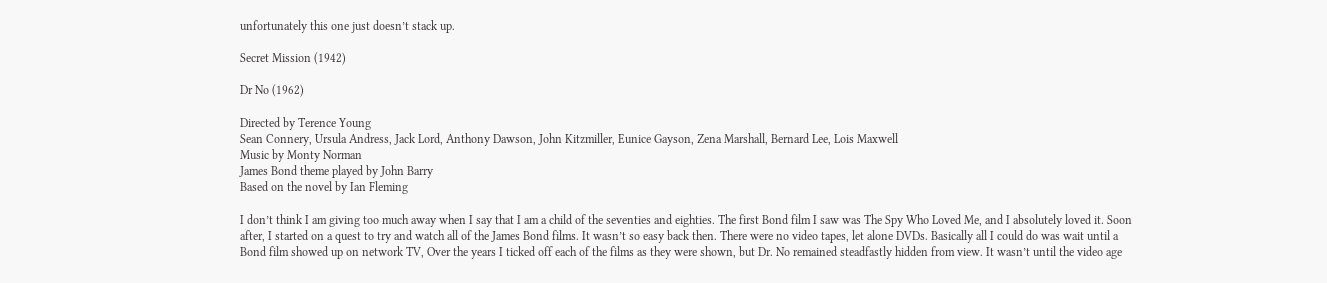unfortunately this one just doesn’t stack up.

Secret Mission (1942)

Dr No (1962)

Directed by Terence Young
Sean Connery, Ursula Andress, Jack Lord, Anthony Dawson, John Kitzmiller, Eunice Gayson, Zena Marshall, Bernard Lee, Lois Maxwell
Music by Monty Norman
James Bond theme played by John Barry
Based on the novel by Ian Fleming

I don’t think I am giving too much away when I say that I am a child of the seventies and eighties. The first Bond film I saw was The Spy Who Loved Me, and I absolutely loved it. Soon after, I started on a quest to try and watch all of the James Bond films. It wasn’t so easy back then. There were no video tapes, let alone DVDs. Basically all I could do was wait until a Bond film showed up on network TV, Over the years I ticked off each of the films as they were shown, but Dr. No remained steadfastly hidden from view. It wasn’t until the video age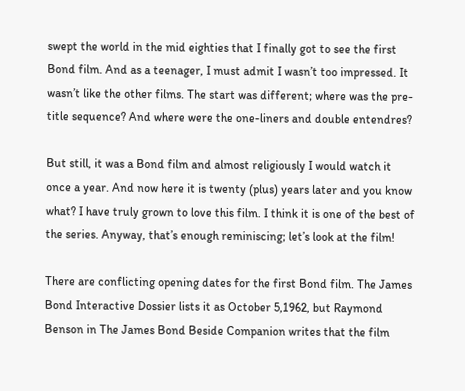swept the world in the mid eighties that I finally got to see the first Bond film. And as a teenager, I must admit I wasn’t too impressed. It wasn’t like the other films. The start was different; where was the pre-title sequence? And where were the one-liners and double entendres?

But still, it was a Bond film and almost religiously I would watch it once a year. And now here it is twenty (plus) years later and you know what? I have truly grown to love this film. I think it is one of the best of the series. Anyway, that’s enough reminiscing; let’s look at the film!

There are conflicting opening dates for the first Bond film. The James Bond Interactive Dossier lists it as October 5,1962, but Raymond Benson in The James Bond Beside Companion writes that the film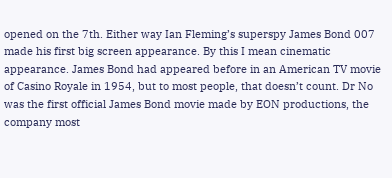opened on the 7th. Either way Ian Fleming’s superspy James Bond 007 made his first big screen appearance. By this I mean cinematic appearance. James Bond had appeared before in an American TV movie of Casino Royale in 1954, but to most people, that doesn’t count. Dr No was the first official James Bond movie made by EON productions, the company most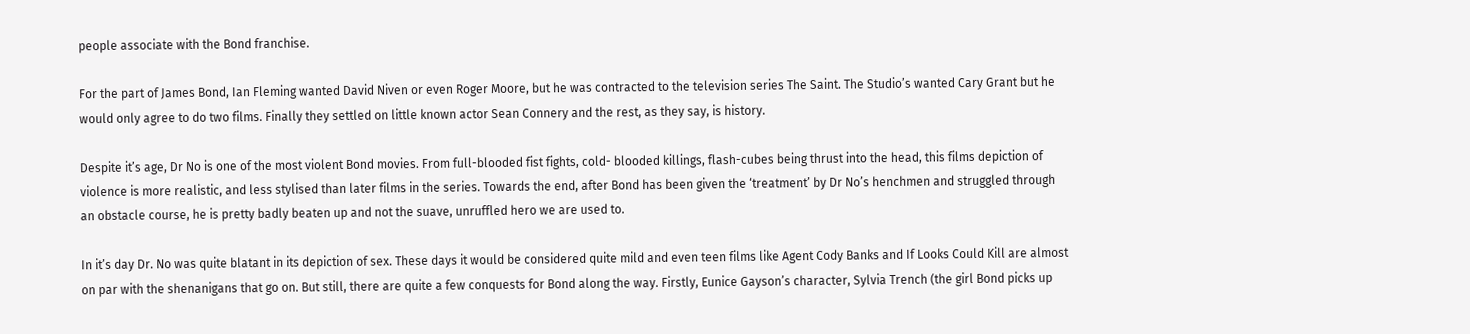people associate with the Bond franchise.

For the part of James Bond, Ian Fleming wanted David Niven or even Roger Moore, but he was contracted to the television series The Saint. The Studio’s wanted Cary Grant but he would only agree to do two films. Finally they settled on little known actor Sean Connery and the rest, as they say, is history.

Despite it’s age, Dr No is one of the most violent Bond movies. From full-blooded fist fights, cold- blooded killings, flash-cubes being thrust into the head, this films depiction of violence is more realistic, and less stylised than later films in the series. Towards the end, after Bond has been given the ‘treatment’ by Dr No’s henchmen and struggled through an obstacle course, he is pretty badly beaten up and not the suave, unruffled hero we are used to.

In it’s day Dr. No was quite blatant in its depiction of sex. These days it would be considered quite mild and even teen films like Agent Cody Banks and If Looks Could Kill are almost on par with the shenanigans that go on. But still, there are quite a few conquests for Bond along the way. Firstly, Eunice Gayson’s character, Sylvia Trench (the girl Bond picks up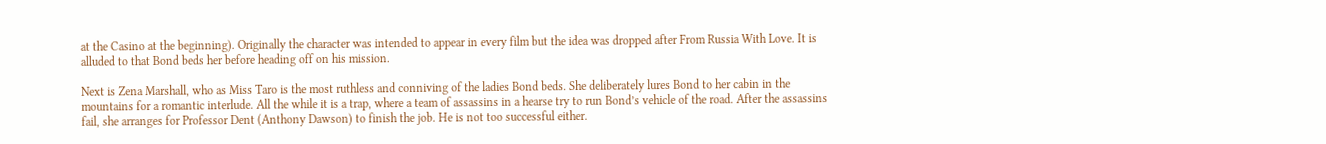at the Casino at the beginning). Originally the character was intended to appear in every film but the idea was dropped after From Russia With Love. It is alluded to that Bond beds her before heading off on his mission.

Next is Zena Marshall, who as Miss Taro is the most ruthless and conniving of the ladies Bond beds. She deliberately lures Bond to her cabin in the mountains for a romantic interlude. All the while it is a trap, where a team of assassins in a hearse try to run Bond’s vehicle of the road. After the assassins fail, she arranges for Professor Dent (Anthony Dawson) to finish the job. He is not too successful either.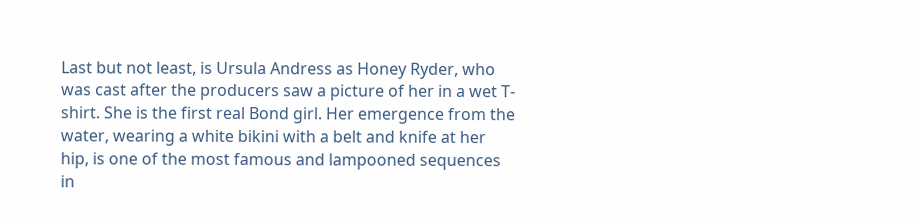Last but not least, is Ursula Andress as Honey Ryder, who was cast after the producers saw a picture of her in a wet T-shirt. She is the first real Bond girl. Her emergence from the water, wearing a white bikini with a belt and knife at her hip, is one of the most famous and lampooned sequences in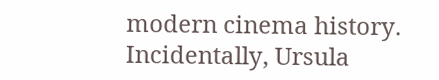modern cinema history. Incidentally, Ursula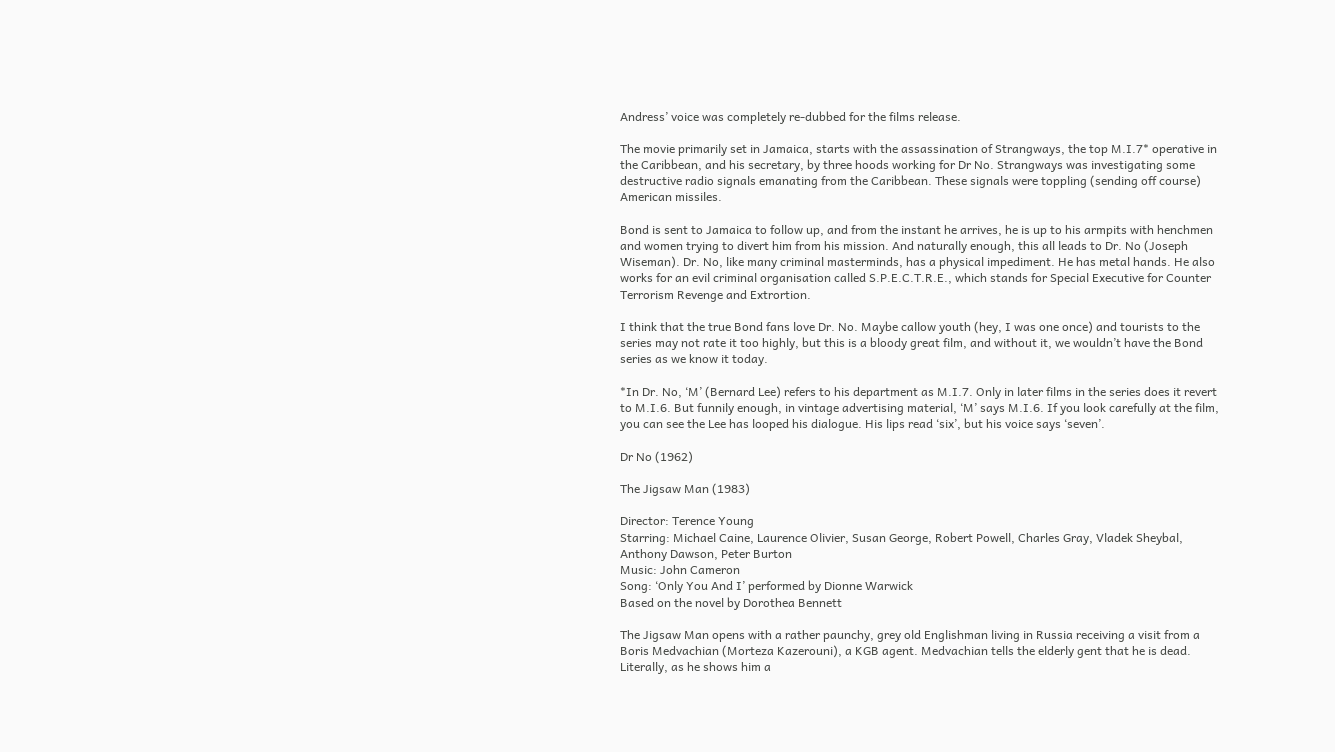Andress’ voice was completely re-dubbed for the films release.

The movie primarily set in Jamaica, starts with the assassination of Strangways, the top M.I.7* operative in the Caribbean, and his secretary, by three hoods working for Dr No. Strangways was investigating some destructive radio signals emanating from the Caribbean. These signals were toppling (sending off course) American missiles.

Bond is sent to Jamaica to follow up, and from the instant he arrives, he is up to his armpits with henchmen and women trying to divert him from his mission. And naturally enough, this all leads to Dr. No (Joseph Wiseman). Dr. No, like many criminal masterminds, has a physical impediment. He has metal hands. He also works for an evil criminal organisation called S.P.E.C.T.R.E., which stands for Special Executive for Counter Terrorism Revenge and Extrortion.

I think that the true Bond fans love Dr. No. Maybe callow youth (hey, I was one once) and tourists to the series may not rate it too highly, but this is a bloody great film, and without it, we wouldn’t have the Bond series as we know it today.

*In Dr. No, ‘M’ (Bernard Lee) refers to his department as M.I.7. Only in later films in the series does it revert to M.I.6. But funnily enough, in vintage advertising material, ‘M’ says M.I.6. If you look carefully at the film, you can see the Lee has looped his dialogue. His lips read ‘six’, but his voice says ‘seven’.

Dr No (1962)

The Jigsaw Man (1983)

Director: Terence Young
Starring: Michael Caine, Laurence Olivier, Susan George, Robert Powell, Charles Gray, Vladek Sheybal, Anthony Dawson, Peter Burton
Music: John Cameron
Song: ‘Only You And I’ performed by Dionne Warwick
Based on the novel by Dorothea Bennett

The Jigsaw Man opens with a rather paunchy, grey old Englishman living in Russia receiving a visit from a Boris Medvachian (Morteza Kazerouni), a KGB agent. Medvachian tells the elderly gent that he is dead. Literally, as he shows him a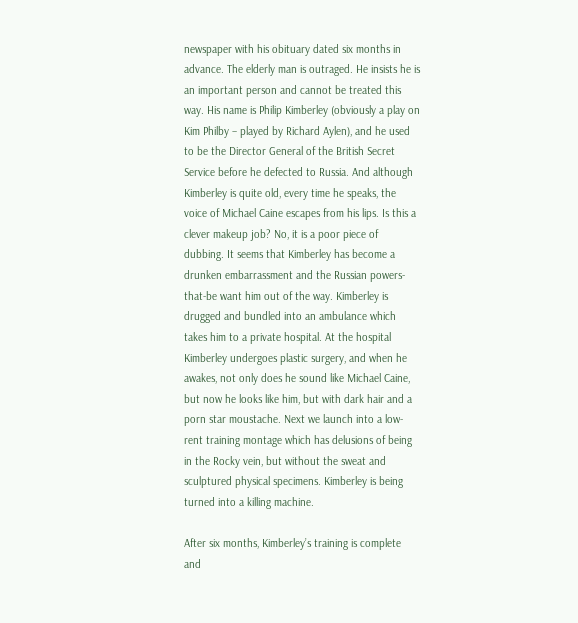newspaper with his obituary dated six months in advance. The elderly man is outraged. He insists he is an important person and cannot be treated this way. His name is Philip Kimberley (obviously a play on Kim Philby – played by Richard Aylen), and he used to be the Director General of the British Secret Service before he defected to Russia. And although Kimberley is quite old, every time he speaks, the voice of Michael Caine escapes from his lips. Is this a clever makeup job? No, it is a poor piece of dubbing. It seems that Kimberley has become a drunken embarrassment and the Russian powers-that-be want him out of the way. Kimberley is drugged and bundled into an ambulance which takes him to a private hospital. At the hospital Kimberley undergoes plastic surgery, and when he awakes, not only does he sound like Michael Caine, but now he looks like him, but with dark hair and a porn star moustache. Next we launch into a low-rent training montage which has delusions of being in the Rocky vein, but without the sweat and sculptured physical specimens. Kimberley is being turned into a killing machine.

After six months, Kimberley’s training is complete and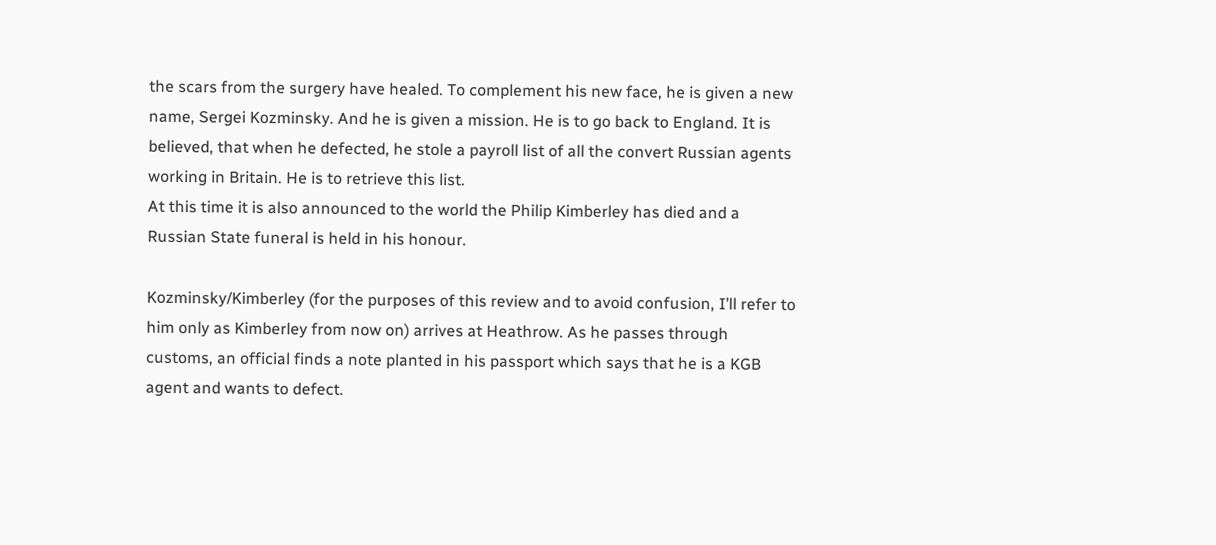the scars from the surgery have healed. To complement his new face, he is given a new name, Sergei Kozminsky. And he is given a mission. He is to go back to England. It is believed, that when he defected, he stole a payroll list of all the convert Russian agents working in Britain. He is to retrieve this list.
At this time it is also announced to the world the Philip Kimberley has died and a Russian State funeral is held in his honour.

Kozminsky/Kimberley (for the purposes of this review and to avoid confusion, I’ll refer to him only as Kimberley from now on) arrives at Heathrow. As he passes through customs, an official finds a note planted in his passport which says that he is a KGB agent and wants to defect.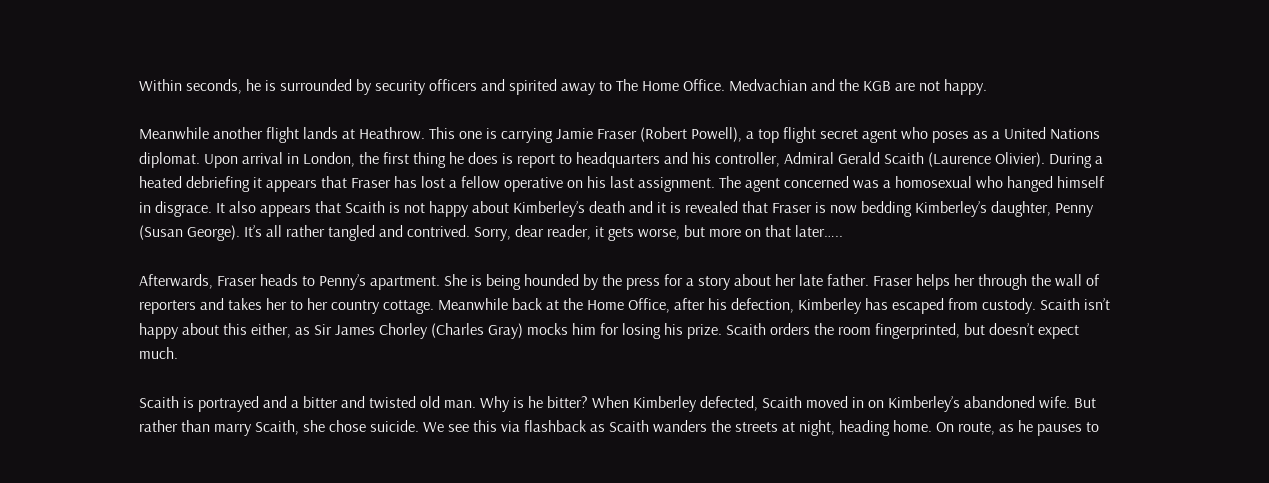Within seconds, he is surrounded by security officers and spirited away to The Home Office. Medvachian and the KGB are not happy.

Meanwhile another flight lands at Heathrow. This one is carrying Jamie Fraser (Robert Powell), a top flight secret agent who poses as a United Nations diplomat. Upon arrival in London, the first thing he does is report to headquarters and his controller, Admiral Gerald Scaith (Laurence Olivier). During a heated debriefing it appears that Fraser has lost a fellow operative on his last assignment. The agent concerned was a homosexual who hanged himself in disgrace. It also appears that Scaith is not happy about Kimberley’s death and it is revealed that Fraser is now bedding Kimberley’s daughter, Penny (Susan George). It’s all rather tangled and contrived. Sorry, dear reader, it gets worse, but more on that later…..

Afterwards, Fraser heads to Penny’s apartment. She is being hounded by the press for a story about her late father. Fraser helps her through the wall of reporters and takes her to her country cottage. Meanwhile back at the Home Office, after his defection, Kimberley has escaped from custody. Scaith isn’t happy about this either, as Sir James Chorley (Charles Gray) mocks him for losing his prize. Scaith orders the room fingerprinted, but doesn’t expect much.

Scaith is portrayed and a bitter and twisted old man. Why is he bitter? When Kimberley defected, Scaith moved in on Kimberley’s abandoned wife. But rather than marry Scaith, she chose suicide. We see this via flashback as Scaith wanders the streets at night, heading home. On route, as he pauses to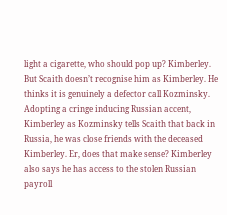light a cigarette, who should pop up? Kimberley. But Scaith doesn’t recognise him as Kimberley. He thinks it is genuinely a defector call Kozminsky. Adopting a cringe inducing Russian accent, Kimberley as Kozminsky tells Scaith that back in Russia, he was close friends with the deceased Kimberley. Er, does that make sense? Kimberley also says he has access to the stolen Russian payroll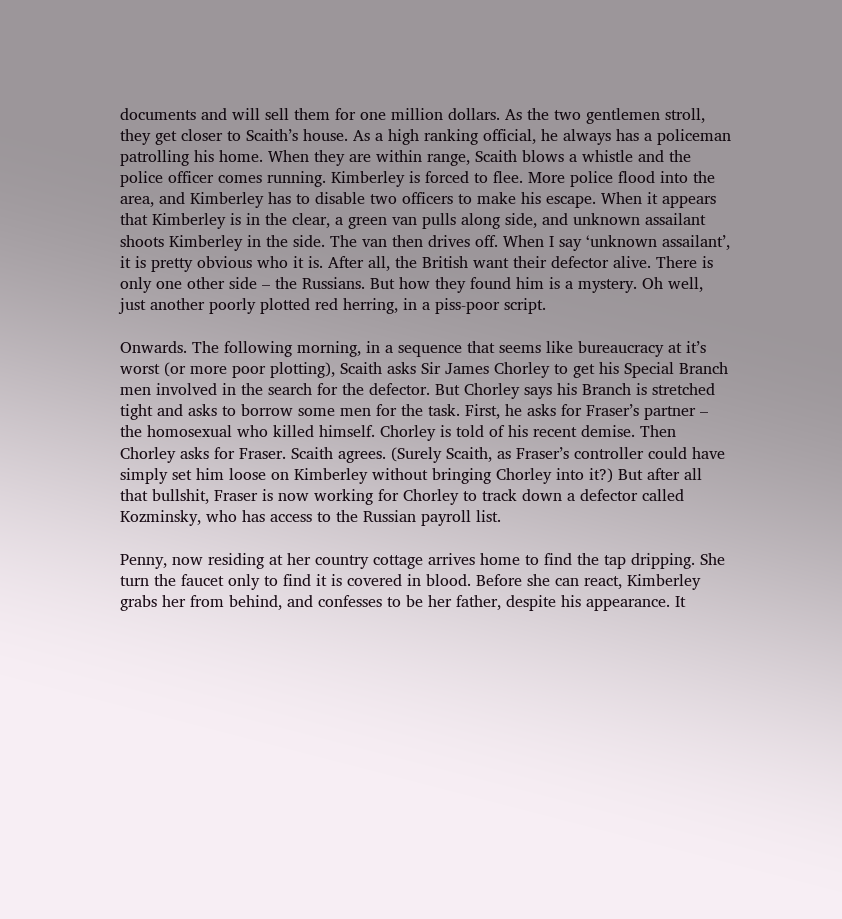documents and will sell them for one million dollars. As the two gentlemen stroll, they get closer to Scaith’s house. As a high ranking official, he always has a policeman patrolling his home. When they are within range, Scaith blows a whistle and the police officer comes running. Kimberley is forced to flee. More police flood into the area, and Kimberley has to disable two officers to make his escape. When it appears that Kimberley is in the clear, a green van pulls along side, and unknown assailant shoots Kimberley in the side. The van then drives off. When I say ‘unknown assailant’, it is pretty obvious who it is. After all, the British want their defector alive. There is only one other side – the Russians. But how they found him is a mystery. Oh well, just another poorly plotted red herring, in a piss-poor script.

Onwards. The following morning, in a sequence that seems like bureaucracy at it’s worst (or more poor plotting), Scaith asks Sir James Chorley to get his Special Branch men involved in the search for the defector. But Chorley says his Branch is stretched tight and asks to borrow some men for the task. First, he asks for Fraser’s partner – the homosexual who killed himself. Chorley is told of his recent demise. Then Chorley asks for Fraser. Scaith agrees. (Surely Scaith, as Fraser’s controller could have simply set him loose on Kimberley without bringing Chorley into it?) But after all that bullshit, Fraser is now working for Chorley to track down a defector called Kozminsky, who has access to the Russian payroll list.

Penny, now residing at her country cottage arrives home to find the tap dripping. She turn the faucet only to find it is covered in blood. Before she can react, Kimberley grabs her from behind, and confesses to be her father, despite his appearance. It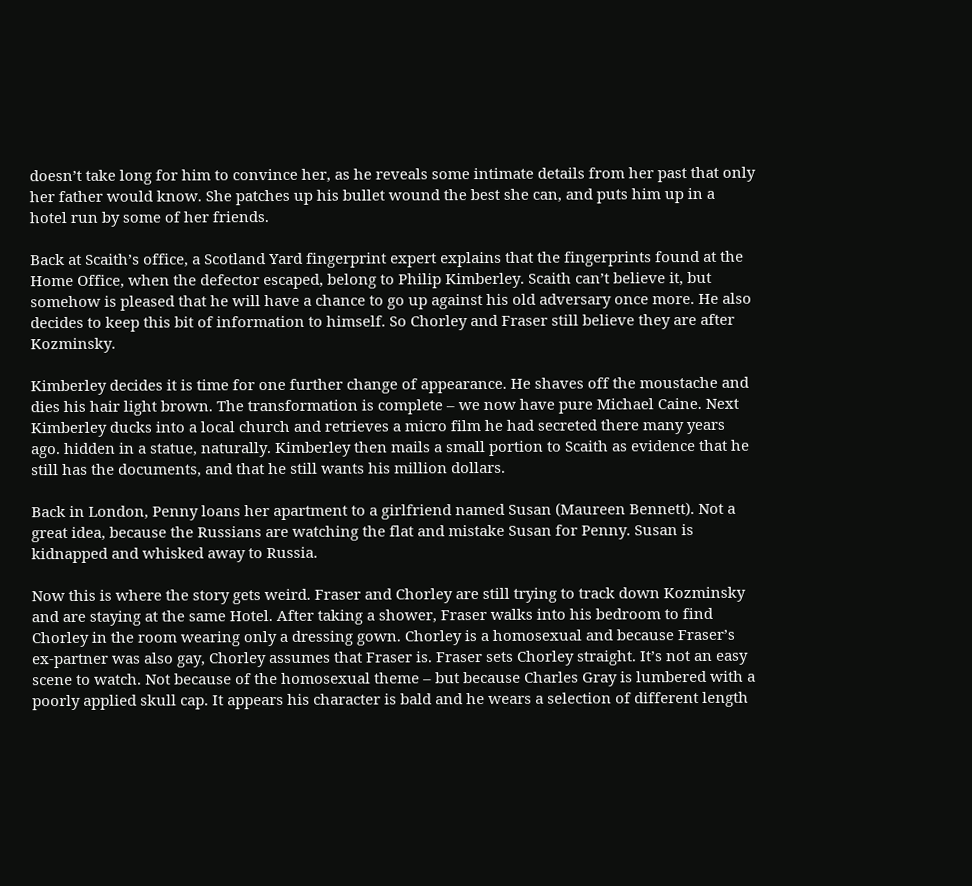doesn’t take long for him to convince her, as he reveals some intimate details from her past that only her father would know. She patches up his bullet wound the best she can, and puts him up in a hotel run by some of her friends.

Back at Scaith’s office, a Scotland Yard fingerprint expert explains that the fingerprints found at the Home Office, when the defector escaped, belong to Philip Kimberley. Scaith can’t believe it, but somehow is pleased that he will have a chance to go up against his old adversary once more. He also decides to keep this bit of information to himself. So Chorley and Fraser still believe they are after Kozminsky.

Kimberley decides it is time for one further change of appearance. He shaves off the moustache and dies his hair light brown. The transformation is complete – we now have pure Michael Caine. Next Kimberley ducks into a local church and retrieves a micro film he had secreted there many years ago. hidden in a statue, naturally. Kimberley then mails a small portion to Scaith as evidence that he still has the documents, and that he still wants his million dollars.

Back in London, Penny loans her apartment to a girlfriend named Susan (Maureen Bennett). Not a great idea, because the Russians are watching the flat and mistake Susan for Penny. Susan is kidnapped and whisked away to Russia.

Now this is where the story gets weird. Fraser and Chorley are still trying to track down Kozminsky and are staying at the same Hotel. After taking a shower, Fraser walks into his bedroom to find Chorley in the room wearing only a dressing gown. Chorley is a homosexual and because Fraser’s ex-partner was also gay, Chorley assumes that Fraser is. Fraser sets Chorley straight. It’s not an easy scene to watch. Not because of the homosexual theme – but because Charles Gray is lumbered with a poorly applied skull cap. It appears his character is bald and he wears a selection of different length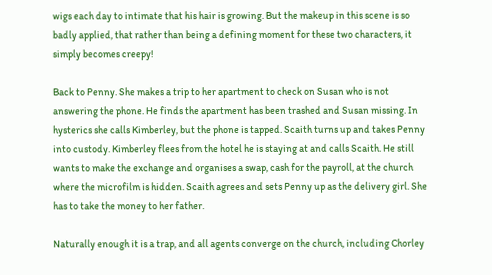wigs each day to intimate that his hair is growing. But the makeup in this scene is so badly applied, that rather than being a defining moment for these two characters, it simply becomes creepy!

Back to Penny. She makes a trip to her apartment to check on Susan who is not answering the phone. He finds the apartment has been trashed and Susan missing. In hysterics she calls Kimberley, but the phone is tapped. Scaith turns up and takes Penny into custody. Kimberley flees from the hotel he is staying at and calls Scaith. He still wants to make the exchange and organises a swap, cash for the payroll, at the church where the microfilm is hidden. Scaith agrees and sets Penny up as the delivery girl. She has to take the money to her father.

Naturally enough it is a trap, and all agents converge on the church, including Chorley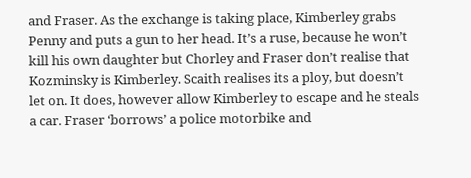and Fraser. As the exchange is taking place, Kimberley grabs Penny and puts a gun to her head. It’s a ruse, because he won’t kill his own daughter but Chorley and Fraser don’t realise that Kozminsky is Kimberley. Scaith realises its a ploy, but doesn’t let on. It does, however allow Kimberley to escape and he steals a car. Fraser ‘borrows’ a police motorbike and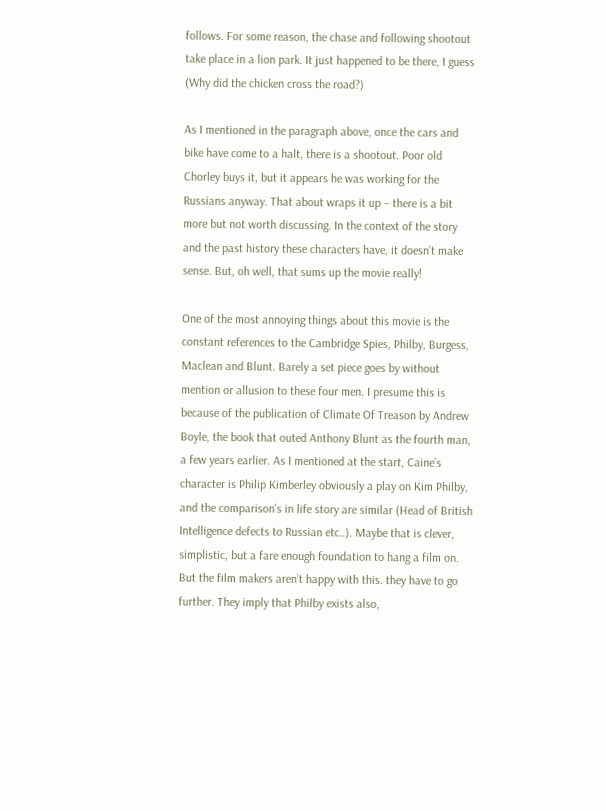follows. For some reason, the chase and following shootout take place in a lion park. It just happened to be there, I guess (Why did the chicken cross the road?)

As I mentioned in the paragraph above, once the cars and bike have come to a halt, there is a shootout. Poor old Chorley buys it, but it appears he was working for the Russians anyway. That about wraps it up – there is a bit more but not worth discussing. In the context of the story and the past history these characters have, it doesn’t make sense. But, oh well, that sums up the movie really!

One of the most annoying things about this movie is the constant references to the Cambridge Spies, Philby, Burgess, Maclean and Blunt. Barely a set piece goes by without mention or allusion to these four men. I presume this is because of the publication of Climate Of Treason by Andrew Boyle, the book that outed Anthony Blunt as the fourth man, a few years earlier. As I mentioned at the start, Caine’s character is Philip Kimberley obviously a play on Kim Philby, and the comparison’s in life story are similar (Head of British Intelligence defects to Russian etc..). Maybe that is clever, simplistic, but a fare enough foundation to hang a film on. But the film makers aren’t happy with this. they have to go further. They imply that Philby exists also,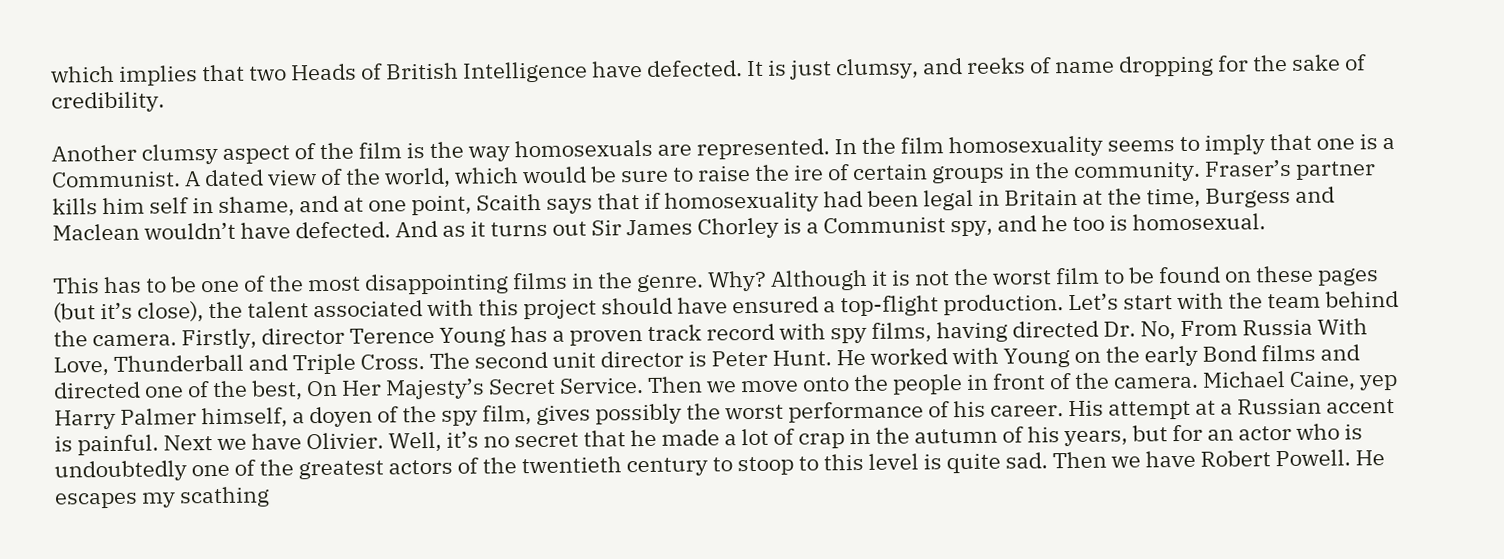which implies that two Heads of British Intelligence have defected. It is just clumsy, and reeks of name dropping for the sake of credibility.

Another clumsy aspect of the film is the way homosexuals are represented. In the film homosexuality seems to imply that one is a Communist. A dated view of the world, which would be sure to raise the ire of certain groups in the community. Fraser’s partner kills him self in shame, and at one point, Scaith says that if homosexuality had been legal in Britain at the time, Burgess and Maclean wouldn’t have defected. And as it turns out Sir James Chorley is a Communist spy, and he too is homosexual.

This has to be one of the most disappointing films in the genre. Why? Although it is not the worst film to be found on these pages (but it’s close), the talent associated with this project should have ensured a top-flight production. Let’s start with the team behind the camera. Firstly, director Terence Young has a proven track record with spy films, having directed Dr. No, From Russia With Love, Thunderball and Triple Cross. The second unit director is Peter Hunt. He worked with Young on the early Bond films and directed one of the best, On Her Majesty’s Secret Service. Then we move onto the people in front of the camera. Michael Caine, yep Harry Palmer himself, a doyen of the spy film, gives possibly the worst performance of his career. His attempt at a Russian accent is painful. Next we have Olivier. Well, it’s no secret that he made a lot of crap in the autumn of his years, but for an actor who is undoubtedly one of the greatest actors of the twentieth century to stoop to this level is quite sad. Then we have Robert Powell. He escapes my scathing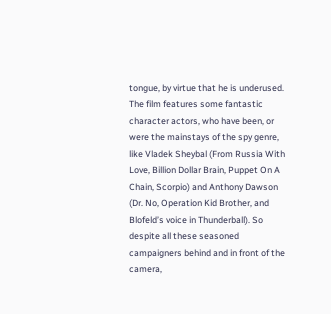tongue, by virtue that he is underused. The film features some fantastic character actors, who have been, or were the mainstays of the spy genre, like Vladek Sheybal (From Russia With Love, Billion Dollar Brain, Puppet On A Chain, Scorpio) and Anthony Dawson (Dr. No, Operation Kid Brother, and Blofeld’s voice in Thunderball). So despite all these seasoned campaigners behind and in front of the camera,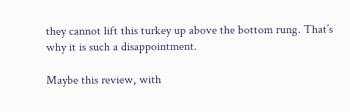they cannot lift this turkey up above the bottom rung. That’s why it is such a disappointment.

Maybe this review, with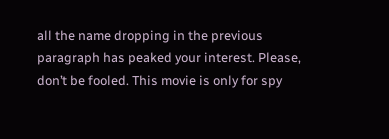all the name dropping in the previous paragraph has peaked your interest. Please, don’t be fooled. This movie is only for spy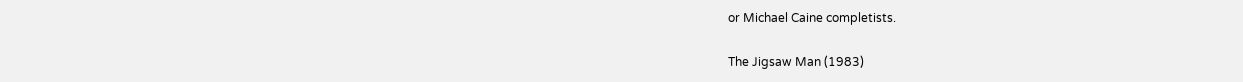or Michael Caine completists.

The Jigsaw Man (1983)